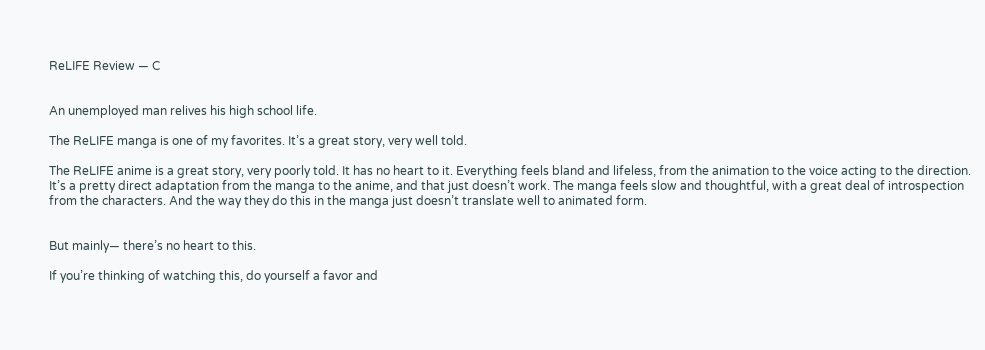ReLIFE Review — C


An unemployed man relives his high school life.

The ReLIFE manga is one of my favorites. It’s a great story, very well told.

The ReLIFE anime is a great story, very poorly told. It has no heart to it. Everything feels bland and lifeless, from the animation to the voice acting to the direction. It’s a pretty direct adaptation from the manga to the anime, and that just doesn’t work. The manga feels slow and thoughtful, with a great deal of introspection from the characters. And the way they do this in the manga just doesn’t translate well to animated form.


But mainly— there’s no heart to this.

If you’re thinking of watching this, do yourself a favor and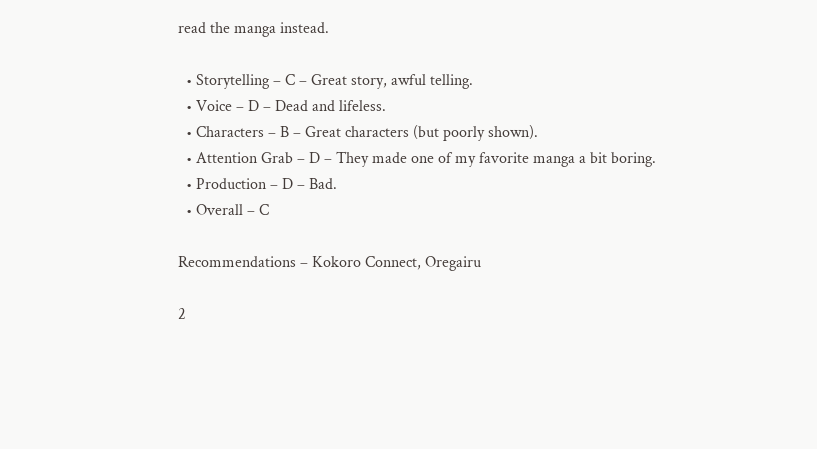read the manga instead.

  • Storytelling – C – Great story, awful telling.
  • Voice – D – Dead and lifeless.
  • Characters – B – Great characters (but poorly shown).
  • Attention Grab – D – They made one of my favorite manga a bit boring.
  • Production – D – Bad.
  • Overall – C

Recommendations – Kokoro Connect, Oregairu

2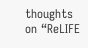thoughts on “ReLIFE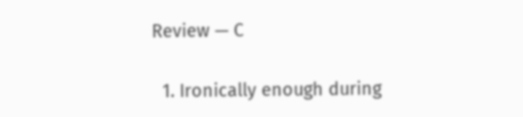Review — C

  1. Ironically enough during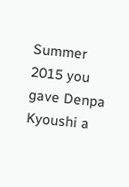Summer 2015 you gave Denpa Kyoushi a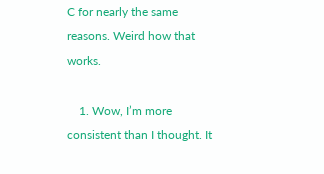C for nearly the same reasons. Weird how that works.

    1. Wow, I’m more consistent than I thought. It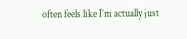often feels like I’m actually just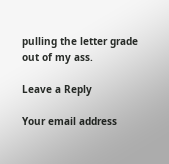pulling the letter grade out of my ass.

Leave a Reply

Your email address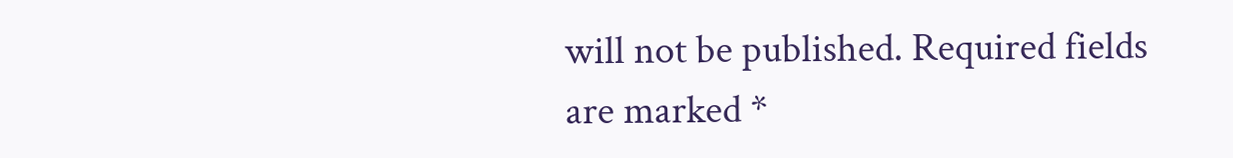will not be published. Required fields are marked *